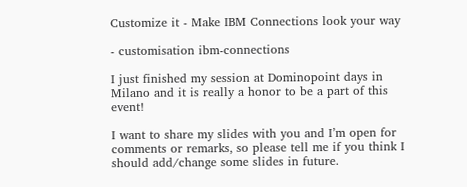Customize it - Make IBM Connections look your way

- customisation ibm-connections

I just finished my session at Dominopoint days in Milano and it is really a honor to be a part of this event!

I want to share my slides with you and I’m open for comments or remarks, so please tell me if you think I should add/change some slides in future.